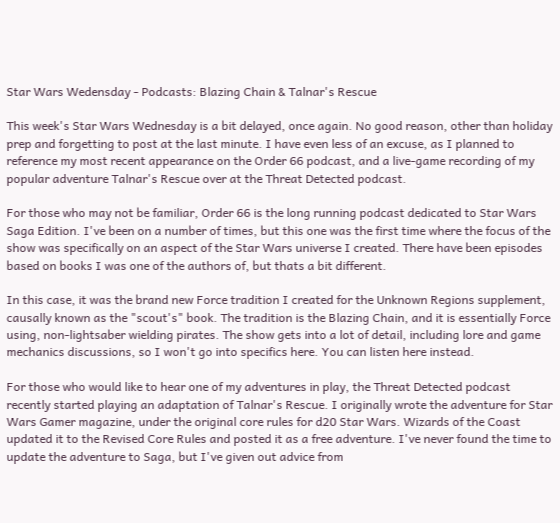Star Wars Wedensday - Podcasts: Blazing Chain & Talnar's Rescue

This week's Star Wars Wednesday is a bit delayed, once again. No good reason, other than holiday prep and forgetting to post at the last minute. I have even less of an excuse, as I planned to reference my most recent appearance on the Order 66 podcast, and a live-game recording of my popular adventure Talnar's Rescue over at the Threat Detected podcast.

For those who may not be familiar, Order 66 is the long running podcast dedicated to Star Wars Saga Edition. I've been on a number of times, but this one was the first time where the focus of the show was specifically on an aspect of the Star Wars universe I created. There have been episodes based on books I was one of the authors of, but thats a bit different.

In this case, it was the brand new Force tradition I created for the Unknown Regions supplement, causally known as the "scout's" book. The tradition is the Blazing Chain, and it is essentially Force using, non-lightsaber wielding pirates. The show gets into a lot of detail, including lore and game mechanics discussions, so I won't go into specifics here. You can listen here instead.

For those who would like to hear one of my adventures in play, the Threat Detected podcast recently started playing an adaptation of Talnar's Rescue. I originally wrote the adventure for Star Wars Gamer magazine, under the original core rules for d20 Star Wars. Wizards of the Coast updated it to the Revised Core Rules and posted it as a free adventure. I've never found the time to update the adventure to Saga, but I've given out advice from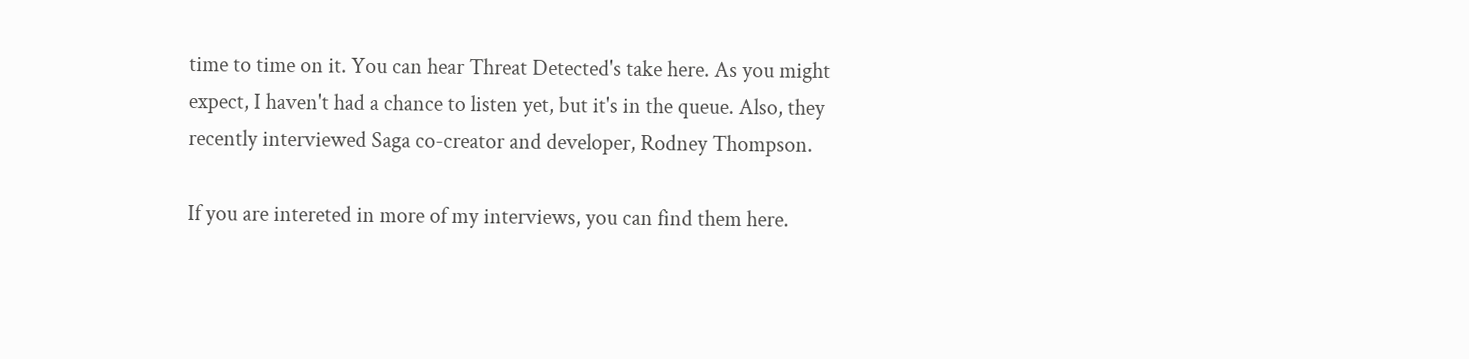time to time on it. You can hear Threat Detected's take here. As you might expect, I haven't had a chance to listen yet, but it's in the queue. Also, they recently interviewed Saga co-creator and developer, Rodney Thompson.

If you are intereted in more of my interviews, you can find them here.